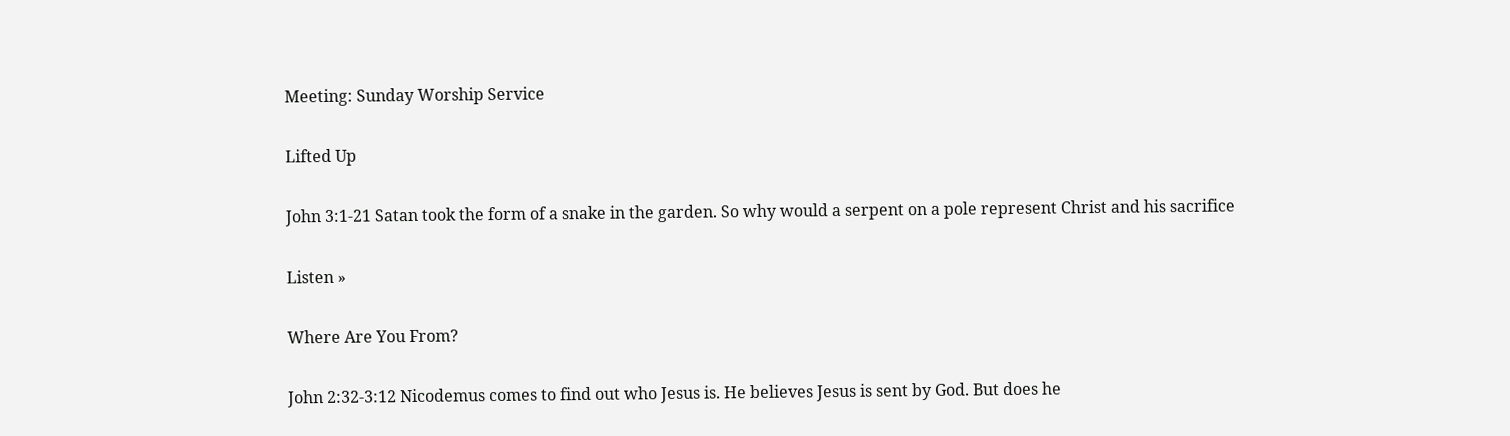Meeting: Sunday Worship Service

Lifted Up

John 3:1-21 Satan took the form of a snake in the garden. So why would a serpent on a pole represent Christ and his sacrifice

Listen »

Where Are You From?

John 2:32-3:12 Nicodemus comes to find out who Jesus is. He believes Jesus is sent by God. But does he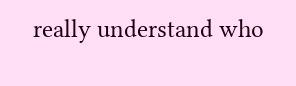really understand who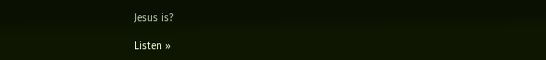Jesus is?

Listen »